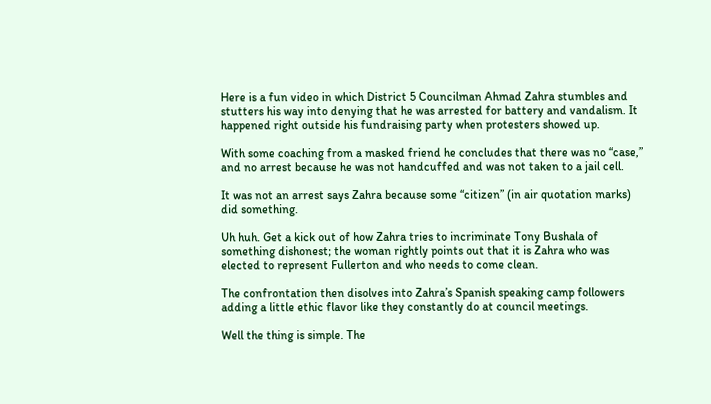Here is a fun video in which District 5 Councilman Ahmad Zahra stumbles and stutters his way into denying that he was arrested for battery and vandalism. It happened right outside his fundraising party when protesters showed up.

With some coaching from a masked friend he concludes that there was no “case,” and no arrest because he was not handcuffed and was not taken to a jail cell.

It was not an arrest says Zahra because some “citizen” (in air quotation marks) did something.

Uh huh. Get a kick out of how Zahra tries to incriminate Tony Bushala of something dishonest; the woman rightly points out that it is Zahra who was elected to represent Fullerton and who needs to come clean.

The confrontation then disolves into Zahra’s Spanish speaking camp followers adding a little ethic flavor like they constantly do at council meetings.

Well the thing is simple. The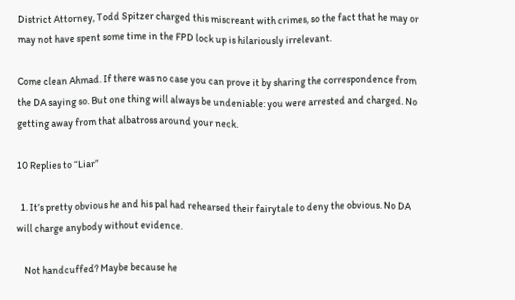District Attorney, Todd Spitzer charged this miscreant with crimes, so the fact that he may or may not have spent some time in the FPD lock up is hilariously irrelevant.

Come clean Ahmad. If there was no case you can prove it by sharing the correspondence from the DA saying so. But one thing will always be undeniable: you were arrested and charged. No getting away from that albatross around your neck.

10 Replies to “Liar”

  1. It’s pretty obvious he and his pal had rehearsed their fairytale to deny the obvious. No DA will charge anybody without evidence.

    Not handcuffed? Maybe because he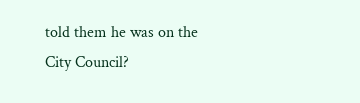told them he was on the City Council?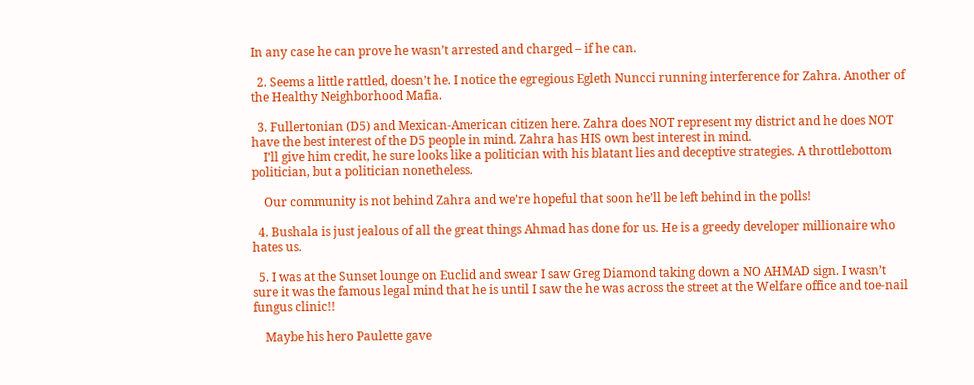In any case he can prove he wasn’t arrested and charged – if he can.

  2. Seems a little rattled, doesn’t he. I notice the egregious Egleth Nuncci running interference for Zahra. Another of the Healthy Neighborhood Mafia.

  3. Fullertonian (D5) and Mexican-American citizen here. Zahra does NOT represent my district and he does NOT have the best interest of the D5 people in mind. Zahra has HIS own best interest in mind.
    I’ll give him credit, he sure looks like a politician with his blatant lies and deceptive strategies. A throttlebottom politician, but a politician nonetheless.

    Our community is not behind Zahra and we’re hopeful that soon he’ll be left behind in the polls!

  4. Bushala is just jealous of all the great things Ahmad has done for us. He is a greedy developer millionaire who hates us.

  5. I was at the Sunset lounge on Euclid and swear I saw Greg Diamond taking down a NO AHMAD sign. I wasn’t sure it was the famous legal mind that he is until I saw the he was across the street at the Welfare office and toe-nail fungus clinic!!

    Maybe his hero Paulette gave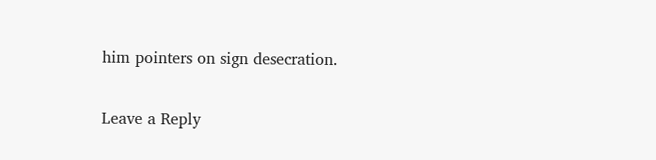him pointers on sign desecration.

Leave a Reply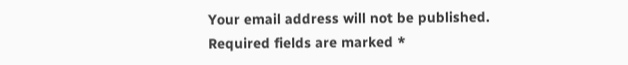Your email address will not be published. Required fields are marked *